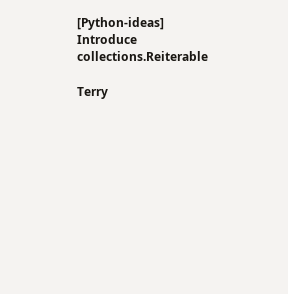[Python-ideas] Introduce collections.Reiterable

Terry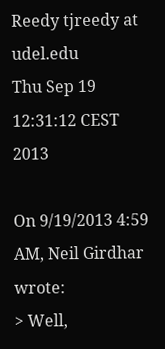Reedy tjreedy at udel.edu
Thu Sep 19 12:31:12 CEST 2013

On 9/19/2013 4:59 AM, Neil Girdhar wrote:
> Well,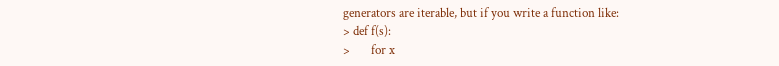generators are iterable, but if you write a function like:
> def f(s):
>       for x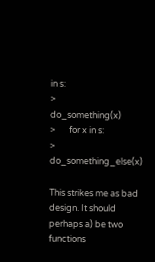in s:
>               do_something(x)
>       for x in s:
>               do_something_else(x)

This strikes me as bad design. It should perhaps a) be two functions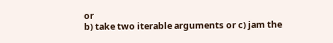or
b) take two iterable arguments or c) jam the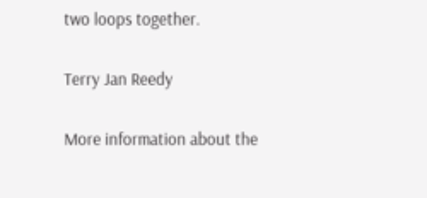two loops together.

Terry Jan Reedy

More information about the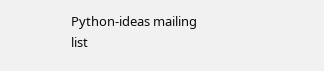Python-ideas mailing list